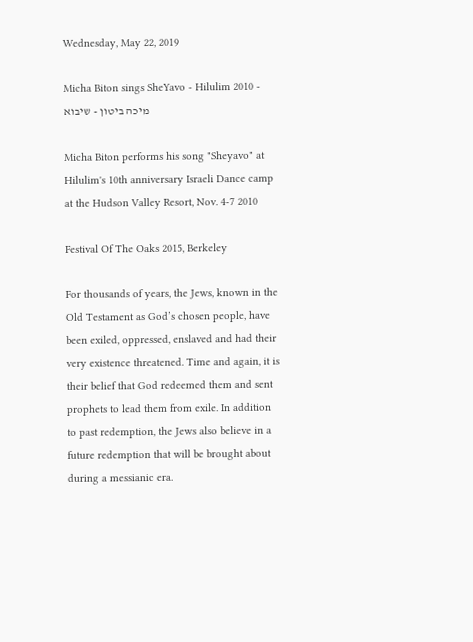Wednesday, May 22, 2019

Micha Biton sings SheYavo - Hilulim 2010 - מיכה ביטון - שיבוא

Micha Biton performs his song "Sheyavo" at Hilulim's 10th anniversary Israeli Dance camp at the Hudson Valley Resort, Nov. 4-7 2010

Festival Of The Oaks 2015, Berkeley

For thousands of years, the Jews, known in the Old Testament as God’s chosen people, have been exiled, oppressed, enslaved and had their very existence threatened. Time and again, it is their belief that God redeemed them and sent prophets to lead them from exile. In addition to past redemption, the Jews also believe in a future redemption that will be brought about during a messianic era.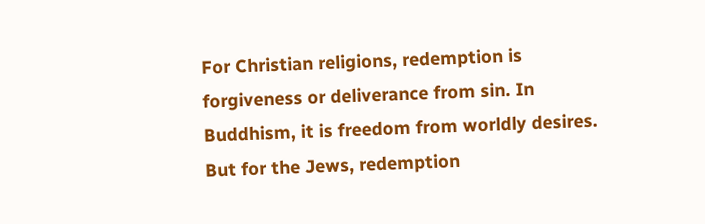For Christian religions, redemption is forgiveness or deliverance from sin. In Buddhism, it is freedom from worldly desires. But for the Jews, redemption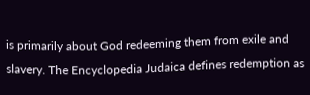is primarily about God redeeming them from exile and slavery. The Encyclopedia Judaica defines redemption as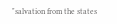"salvation from the states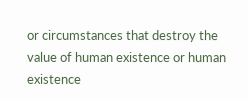or circumstances that destroy the value of human existence or human existence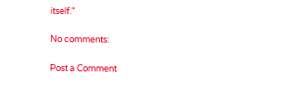itself."

No comments:

Post a Comment